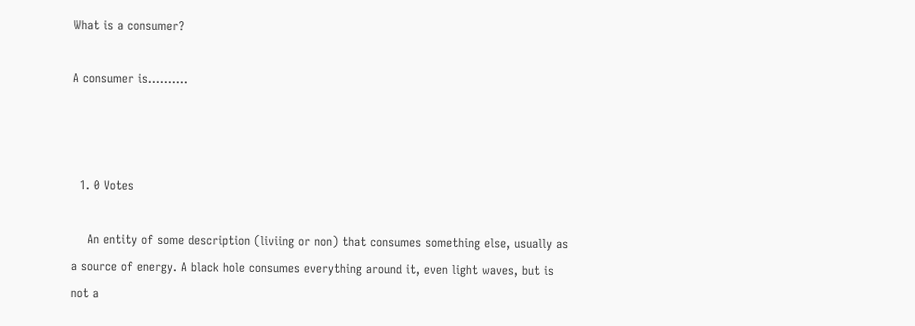What is a consumer?

A consumer is……….



  1. 0 Votes

    An entity of some description (liviing or non) that consumes something else, usually as a source of energy. A black hole consumes everything around it, even light waves, but is not a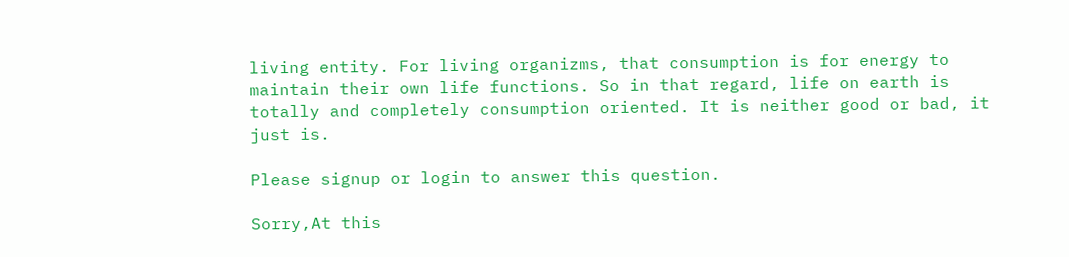living entity. For living organizms, that consumption is for energy to maintain their own life functions. So in that regard, life on earth is totally and completely consumption oriented. It is neither good or bad, it just is.

Please signup or login to answer this question.

Sorry,At this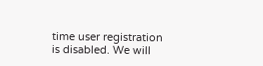time user registration is disabled. We will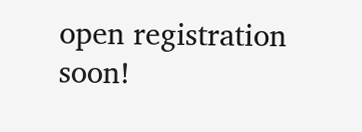open registration soon!